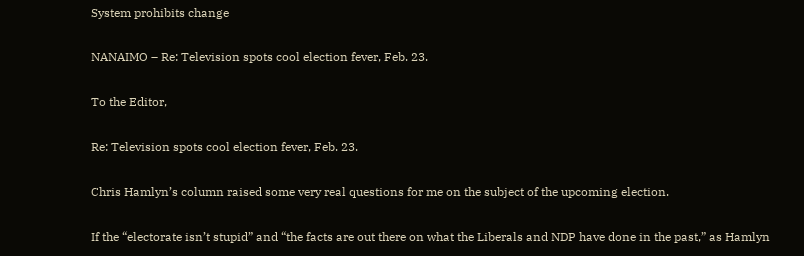System prohibits change

NANAIMO – Re: Television spots cool election fever, Feb. 23.

To the Editor,

Re: Television spots cool election fever, Feb. 23.

Chris Hamlyn’s column raised some very real questions for me on the subject of the upcoming election.

If the “electorate isn’t stupid” and “the facts are out there on what the Liberals and NDP have done in the past,” as Hamlyn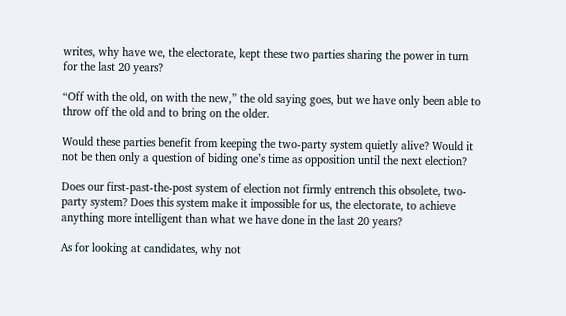writes, why have we, the electorate, kept these two parties sharing the power in turn for the last 20 years?

“Off with the old, on with the new,” the old saying goes, but we have only been able to throw off the old and to bring on the older.

Would these parties benefit from keeping the two-party system quietly alive? Would it not be then only a question of biding one’s time as opposition until the next election?

Does our first-past-the-post system of election not firmly entrench this obsolete, two-party system? Does this system make it impossible for us, the electorate, to achieve anything more intelligent than what we have done in the last 20 years?

As for looking at candidates, why not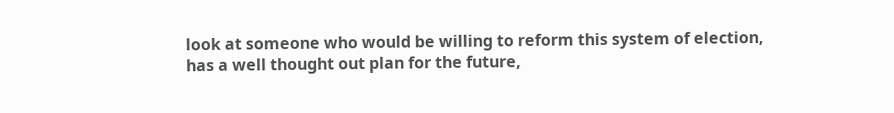look at someone who would be willing to reform this system of election, has a well thought out plan for the future,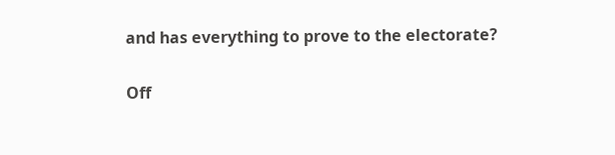and has everything to prove to the electorate?

Off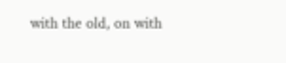with the old, on with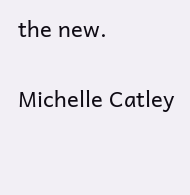the new.

Michelle Catley